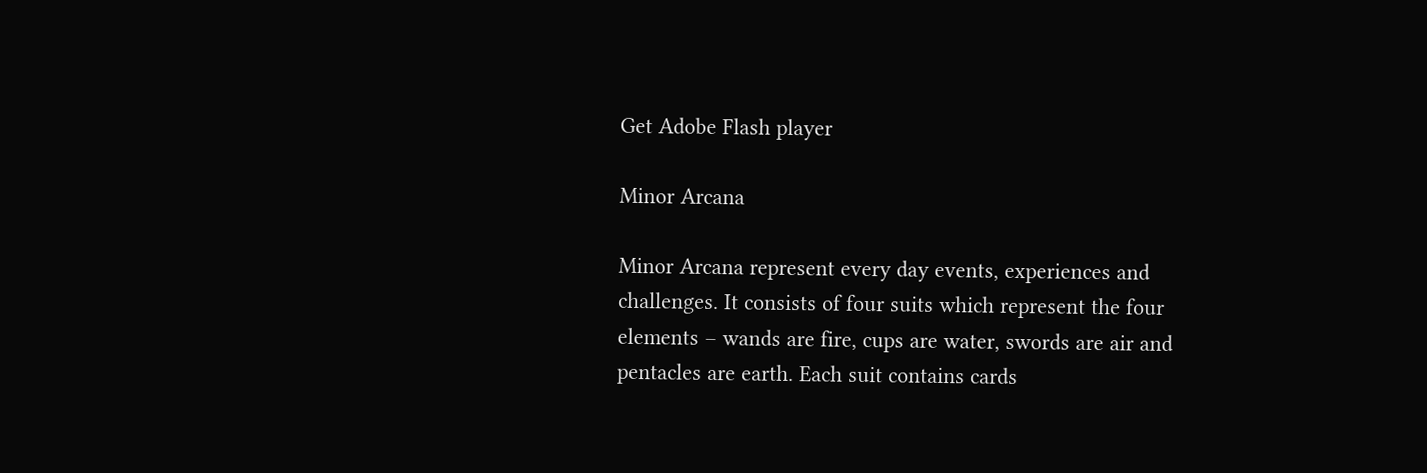Get Adobe Flash player

Minor Arcana

Minor Arcana represent every day events, experiences and challenges. It consists of four suits which represent the four elements – wands are fire, cups are water, swords are air and pentacles are earth. Each suit contains cards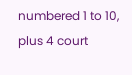numbered 1 to 10, plus 4 court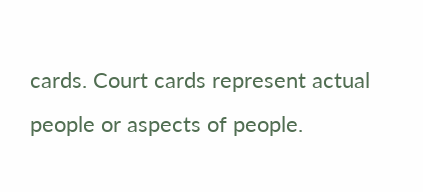cards. Court cards represent actual people or aspects of people.